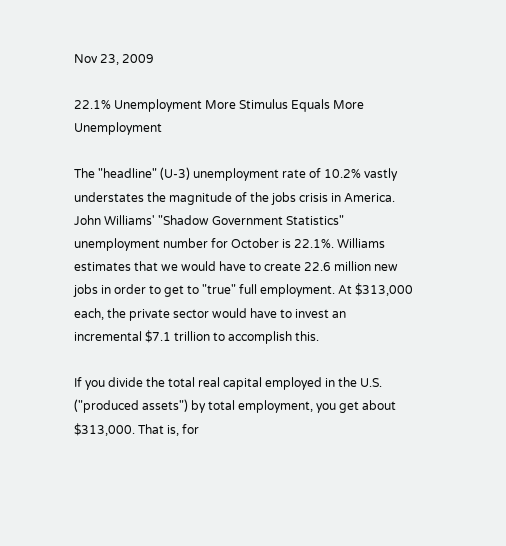Nov 23, 2009

22.1% Unemployment More Stimulus Equals More Unemployment

The "headline" (U-3) unemployment rate of 10.2% vastly understates the magnitude of the jobs crisis in America. John Williams' "Shadow Government Statistics" unemployment number for October is 22.1%. Williams estimates that we would have to create 22.6 million new jobs in order to get to "true" full employment. At $313,000 each, the private sector would have to invest an incremental $7.1 trillion to accomplish this.

If you divide the total real capital employed in the U.S. ("produced assets") by total employment, you get about $313,000. That is, for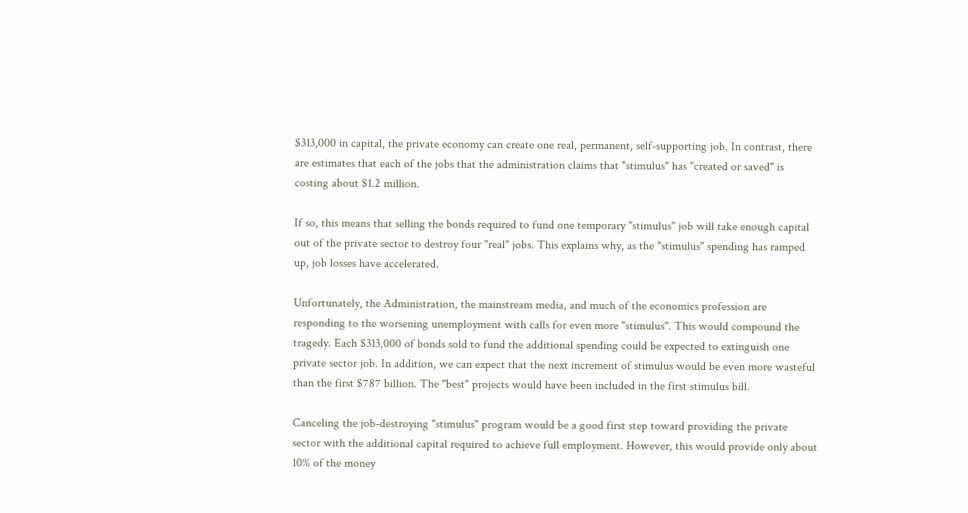$313,000 in capital, the private economy can create one real, permanent, self-supporting job. In contrast, there are estimates that each of the jobs that the administration claims that "stimulus" has "created or saved" is costing about $1.2 million.

If so, this means that selling the bonds required to fund one temporary "stimulus" job will take enough capital out of the private sector to destroy four "real" jobs. This explains why, as the "stimulus" spending has ramped up, job losses have accelerated.

Unfortunately, the Administration, the mainstream media, and much of the economics profession are responding to the worsening unemployment with calls for even more "stimulus". This would compound the tragedy. Each $313,000 of bonds sold to fund the additional spending could be expected to extinguish one private sector job. In addition, we can expect that the next increment of stimulus would be even more wasteful than the first $787 billion. The "best" projects would have been included in the first stimulus bill.

Canceling the job-destroying "stimulus" program would be a good first step toward providing the private sector with the additional capital required to achieve full employment. However, this would provide only about 10% of the money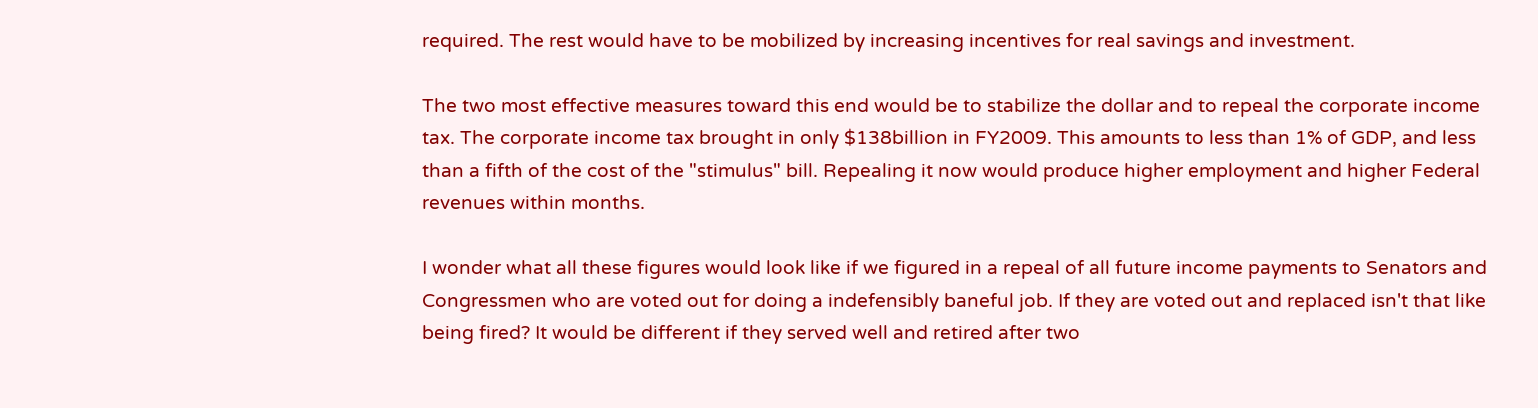required. The rest would have to be mobilized by increasing incentives for real savings and investment.

The two most effective measures toward this end would be to stabilize the dollar and to repeal the corporate income tax. The corporate income tax brought in only $138billion in FY2009. This amounts to less than 1% of GDP, and less than a fifth of the cost of the "stimulus" bill. Repealing it now would produce higher employment and higher Federal revenues within months.

I wonder what all these figures would look like if we figured in a repeal of all future income payments to Senators and Congressmen who are voted out for doing a indefensibly baneful job. If they are voted out and replaced isn't that like being fired? It would be different if they served well and retired after two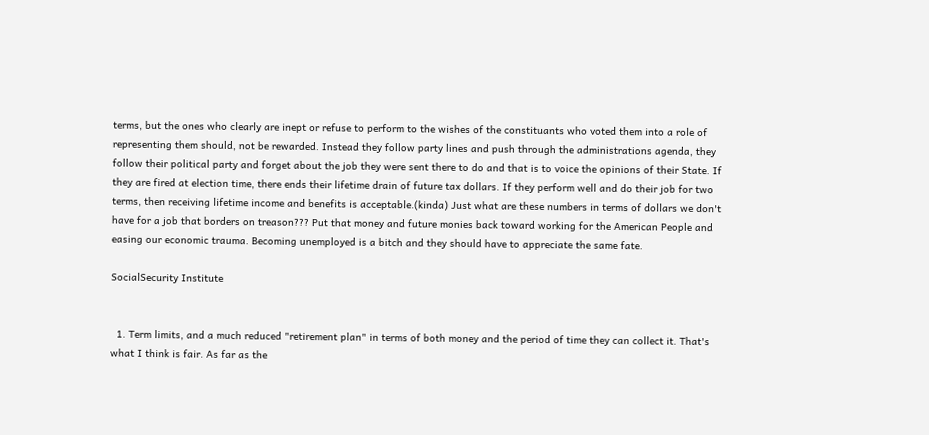terms, but the ones who clearly are inept or refuse to perform to the wishes of the constituants who voted them into a role of representing them should, not be rewarded. Instead they follow party lines and push through the administrations agenda, they follow their political party and forget about the job they were sent there to do and that is to voice the opinions of their State. If they are fired at election time, there ends their lifetime drain of future tax dollars. If they perform well and do their job for two terms, then receiving lifetime income and benefits is acceptable.(kinda) Just what are these numbers in terms of dollars we don't have for a job that borders on treason??? Put that money and future monies back toward working for the American People and easing our economic trauma. Becoming unemployed is a bitch and they should have to appreciate the same fate.

SocialSecurity Institute


  1. Term limits, and a much reduced "retirement plan" in terms of both money and the period of time they can collect it. That's what I think is fair. As far as the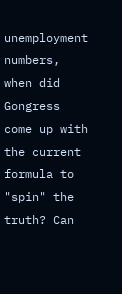unemployment numbers, when did Gongress come up with the current formula to "spin" the truth? Can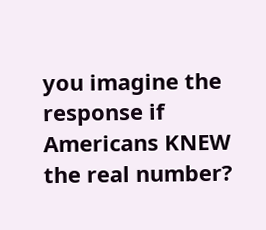you imagine the response if Americans KNEW the real number?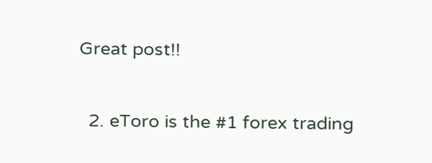Great post!!

  2. eToro is the #1 forex trading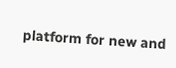platform for new and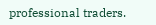professional traders.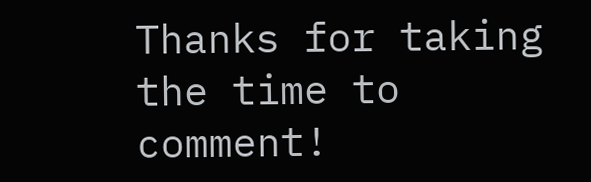Thanks for taking the time to comment!